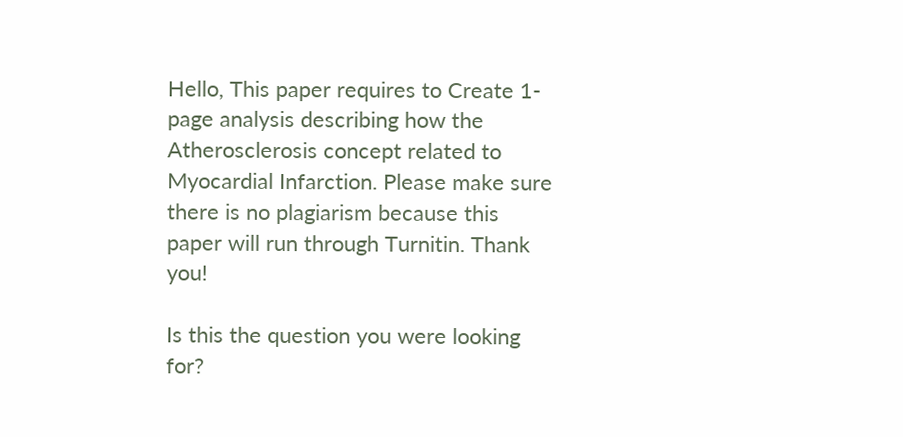Hello, This paper requires to Create 1-page analysis describing how the Atherosclerosis concept related to Myocardial Infarction. Please make sure there is no plagiarism because this paper will run through Turnitin. Thank you!

Is this the question you were looking for?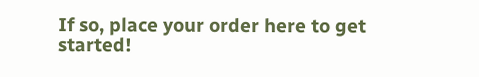If so, place your order here to get started!